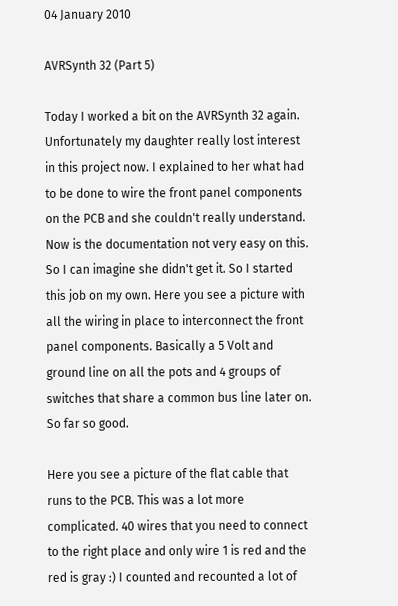04 January 2010

AVRSynth 32 (Part 5)

Today I worked a bit on the AVRSynth 32 again. Unfortunately my daughter really lost interest in this project now. I explained to her what had to be done to wire the front panel components on the PCB and she couldn't really understand. Now is the documentation not very easy on this. So I can imagine she didn't get it. So I started this job on my own. Here you see a picture with all the wiring in place to interconnect the front panel components. Basically a 5 Volt and ground line on all the pots and 4 groups of switches that share a common bus line later on. So far so good.

Here you see a picture of the flat cable that runs to the PCB. This was a lot more complicated. 40 wires that you need to connect to the right place and only wire 1 is red and the red is gray :) I counted and recounted a lot of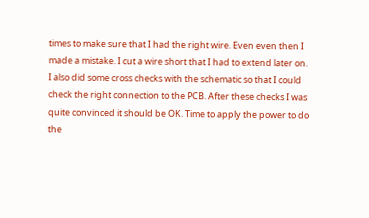times to make sure that I had the right wire. Even even then I made a mistake. I cut a wire short that I had to extend later on. I also did some cross checks with the schematic so that I could check the right connection to the PCB. After these checks I was quite convinced it should be OK. Time to apply the power to do the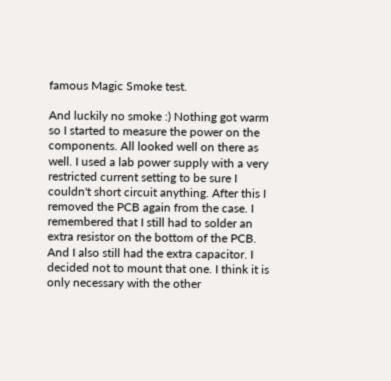famous Magic Smoke test.

And luckily no smoke :) Nothing got warm so I started to measure the power on the components. All looked well on there as well. I used a lab power supply with a very restricted current setting to be sure I couldn't short circuit anything. After this I removed the PCB again from the case. I remembered that I still had to solder an extra resistor on the bottom of the PCB. And I also still had the extra capacitor. I decided not to mount that one. I think it is only necessary with the other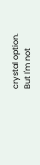crystal option. But I'm not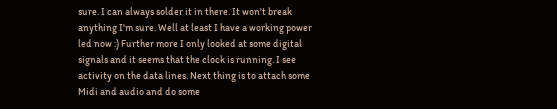sure. I can always solder it in there. It won't break anything I'm sure. Well at least I have a working power led now :) Further more I only looked at some digital signals and it seems that the clock is running. I see activity on the data lines. Next thing is to attach some Midi and audio and do some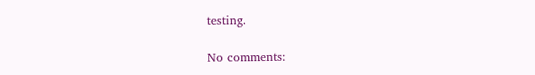testing.

No comments: